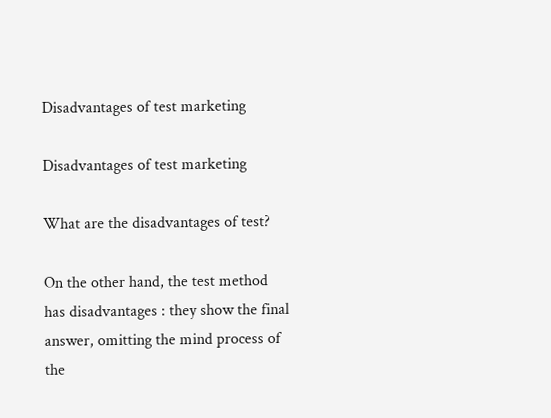Disadvantages of test marketing

Disadvantages of test marketing

What are the disadvantages of test?

On the other hand, the test method has disadvantages : they show the final answer, omitting the mind process of the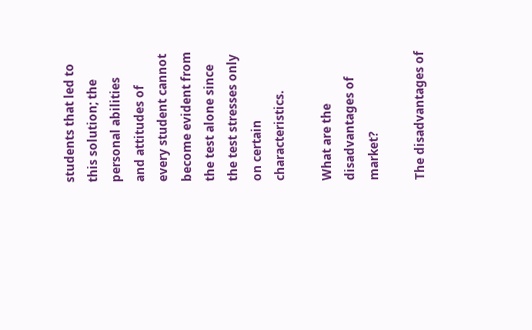students that led to this solution; the personal abilities and attitudes of every student cannot become evident from the test alone since the test stresses only on certain characteristics.

What are the disadvantages of market?

The disadvantages of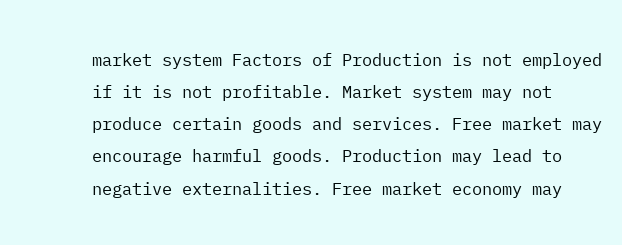market system Factors of Production is not employed if it is not profitable. Market system may not produce certain goods and services. Free market may encourage harmful goods. Production may lead to negative externalities. Free market economy may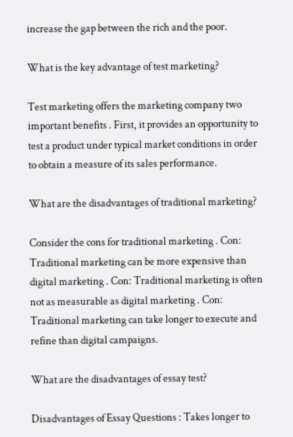increase the gap between the rich and the poor.

What is the key advantage of test marketing?

Test marketing offers the marketing company two important benefits . First, it provides an opportunity to test a product under typical market conditions in order to obtain a measure of its sales performance.

What are the disadvantages of traditional marketing?

Consider the cons for traditional marketing . Con: Traditional marketing can be more expensive than digital marketing . Con: Traditional marketing is often not as measurable as digital marketing . Con: Traditional marketing can take longer to execute and refine than digital campaigns.

What are the disadvantages of essay test?

Disadvantages of Essay Questions : Takes longer to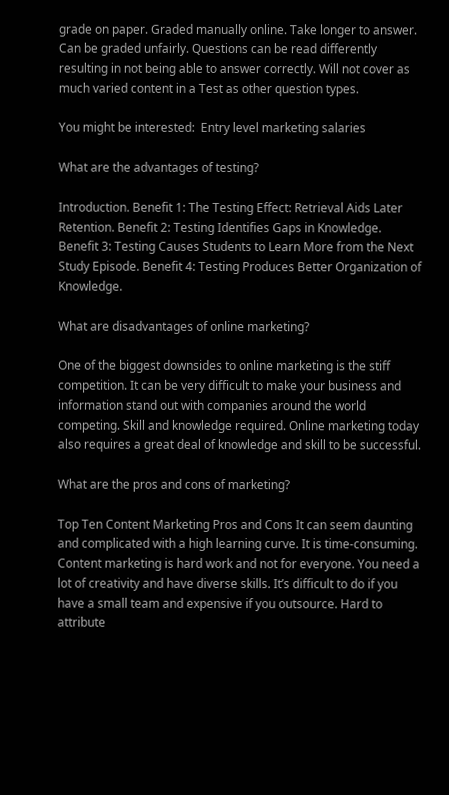grade on paper. Graded manually online. Take longer to answer. Can be graded unfairly. Questions can be read differently resulting in not being able to answer correctly. Will not cover as much varied content in a Test as other question types.

You might be interested:  Entry level marketing salaries

What are the advantages of testing?

Introduction. Benefit 1: The Testing Effect: Retrieval Aids Later Retention. Benefit 2: Testing Identifies Gaps in Knowledge. Benefit 3: Testing Causes Students to Learn More from the Next Study Episode. Benefit 4: Testing Produces Better Organization of Knowledge.

What are disadvantages of online marketing?

One of the biggest downsides to online marketing is the stiff competition. It can be very difficult to make your business and information stand out with companies around the world competing. Skill and knowledge required. Online marketing today also requires a great deal of knowledge and skill to be successful.

What are the pros and cons of marketing?

Top Ten Content Marketing Pros and Cons It can seem daunting and complicated with a high learning curve. It is time-consuming. Content marketing is hard work and not for everyone. You need a lot of creativity and have diverse skills. It’s difficult to do if you have a small team and expensive if you outsource. Hard to attribute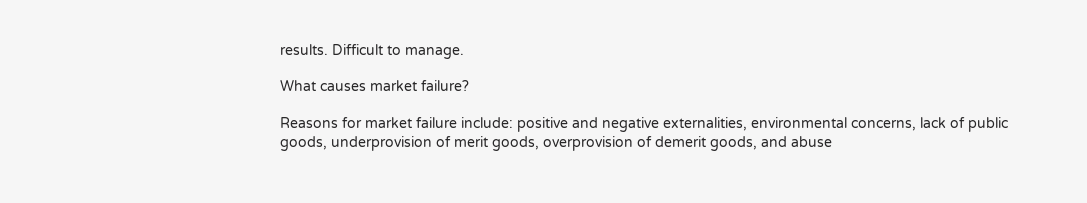results. Difficult to manage.

What causes market failure?

Reasons for market failure include: positive and negative externalities, environmental concerns, lack of public goods, underprovision of merit goods, overprovision of demerit goods, and abuse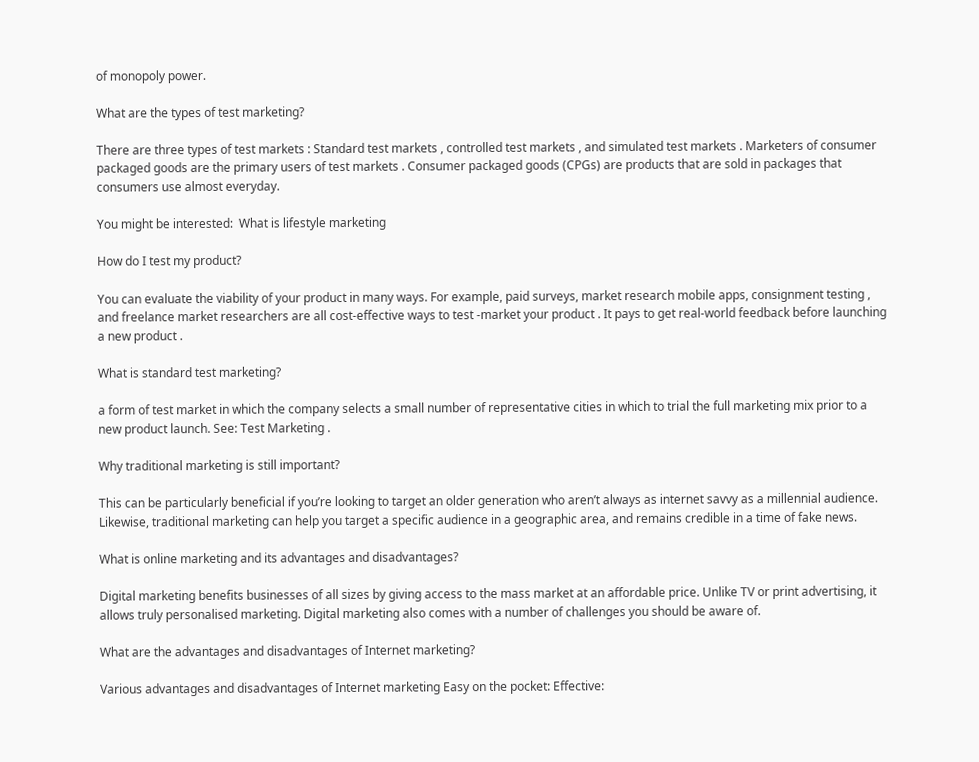of monopoly power.

What are the types of test marketing?

There are three types of test markets : Standard test markets , controlled test markets , and simulated test markets . Marketers of consumer packaged goods are the primary users of test markets . Consumer packaged goods (CPGs) are products that are sold in packages that consumers use almost everyday.

You might be interested:  What is lifestyle marketing

How do I test my product?

You can evaluate the viability of your product in many ways. For example, paid surveys, market research mobile apps, consignment testing , and freelance market researchers are all cost-effective ways to test -market your product . It pays to get real-world feedback before launching a new product .

What is standard test marketing?

a form of test market in which the company selects a small number of representative cities in which to trial the full marketing mix prior to a new product launch. See: Test Marketing .

Why traditional marketing is still important?

This can be particularly beneficial if you’re looking to target an older generation who aren’t always as internet savvy as a millennial audience. Likewise, traditional marketing can help you target a specific audience in a geographic area, and remains credible in a time of fake news.

What is online marketing and its advantages and disadvantages?

Digital marketing benefits businesses of all sizes by giving access to the mass market at an affordable price. Unlike TV or print advertising, it allows truly personalised marketing. Digital marketing also comes with a number of challenges you should be aware of.

What are the advantages and disadvantages of Internet marketing?

Various advantages and disadvantages of Internet marketing Easy on the pocket: Effective: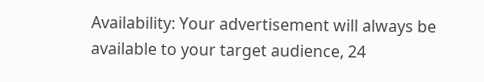Availability: Your advertisement will always be available to your target audience, 24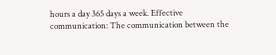hours a day 365 days a week. Effective communication: The communication between the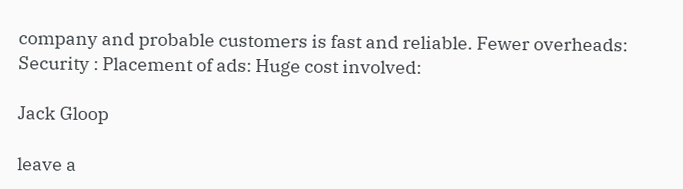company and probable customers is fast and reliable. Fewer overheads: Security : Placement of ads: Huge cost involved:

Jack Gloop

leave a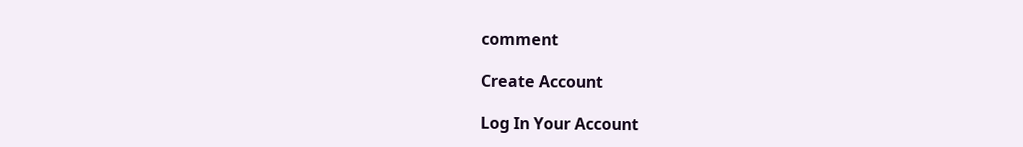comment

Create Account

Log In Your Account